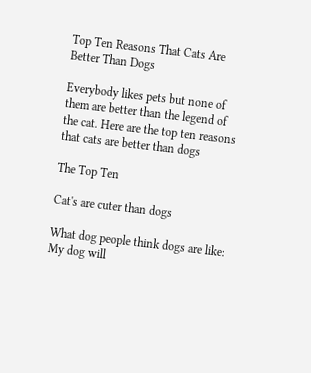Top Ten Reasons That Cats Are Better Than Dogs

Everybody likes pets but none of them are better than the legend of the cat. Here are the top ten reasons that cats are better than dogs

The Top Ten

Cat's are cuter than dogs

What dog people think dogs are like: My dog will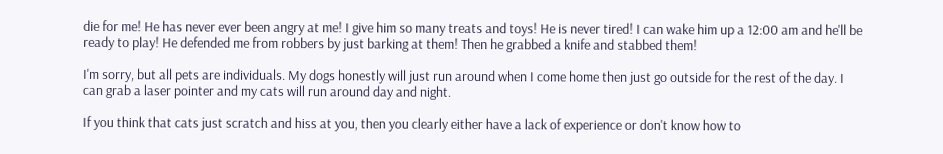die for me! He has never ever been angry at me! I give him so many treats and toys! He is never tired! I can wake him up a 12:00 am and he'll be ready to play! He defended me from robbers by just barking at them! Then he grabbed a knife and stabbed them!

I'm sorry, but all pets are individuals. My dogs honestly will just run around when I come home then just go outside for the rest of the day. I can grab a laser pointer and my cats will run around day and night.

If you think that cats just scratch and hiss at you, then you clearly either have a lack of experience or don't know how to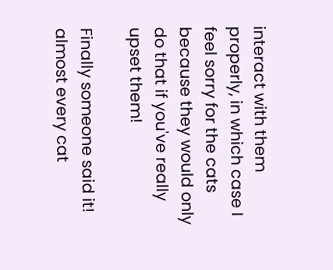interact with them properly, in which case I feel sorry for the cats because they would only do that if you've really upset them!

Finally someone said it! almost every cat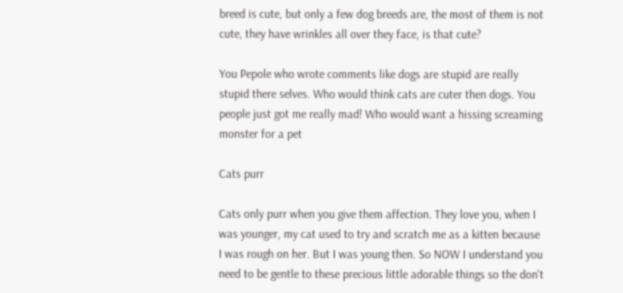breed is cute, but only a few dog breeds are, the most of them is not cute, they have wrinkles all over they face, is that cute?

You Pepole who wrote comments like dogs are stupid are really stupid there selves. Who would think cats are cuter then dogs. You people just got me really mad! Who would want a hissing screaming monster for a pet

Cats purr

Cats only purr when you give them affection. They love you, when I was younger, my cat used to try and scratch me as a kitten because I was rough on her. But I was young then. So NOW I understand you need to be gentle to these precious little adorable things so the don't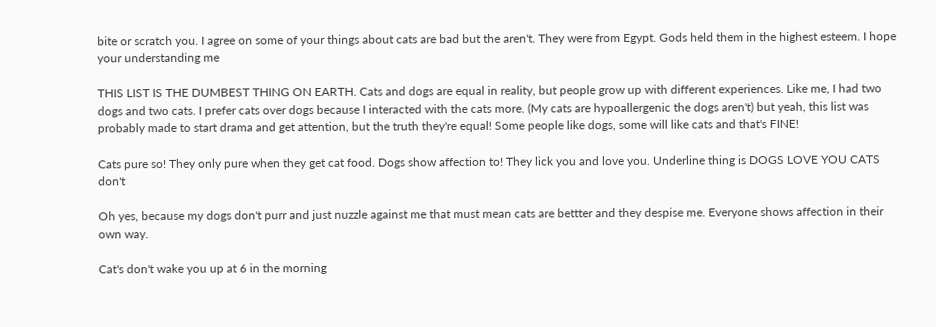bite or scratch you. I agree on some of your things about cats are bad but the aren't. They were from Egypt. Gods held them in the highest esteem. I hope your understanding me

THIS LIST IS THE DUMBEST THING ON EARTH. Cats and dogs are equal in reality, but people grow up with different experiences. Like me, I had two dogs and two cats. I prefer cats over dogs because I interacted with the cats more. (My cats are hypoallergenic the dogs aren't) but yeah, this list was probably made to start drama and get attention, but the truth they're equal! Some people like dogs, some will like cats and that's FINE!

Cats pure so! They only pure when they get cat food. Dogs show affection to! They lick you and love you. Underline thing is DOGS LOVE YOU CATS don't

Oh yes, because my dogs don't purr and just nuzzle against me that must mean cats are bettter and they despise me. Everyone shows affection in their own way.

Cat's don't wake you up at 6 in the morning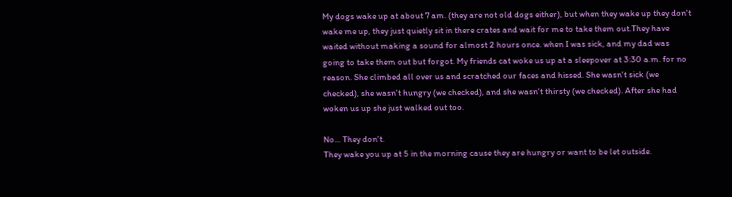My dogs wake up at about 7 am. (they are not old dogs either), but when they wake up they don't wake me up, they just quietly sit in there crates and wait for me to take them out.They have waited without making a sound for almost 2 hours once. when I was sick, and my dad was going to take them out but forgot. My friends cat woke us up at a sleepover at 3:30 a.m. for no reason. She climbed all over us and scratched our faces and hissed. She wasn't sick (we checked), she wasn't hungry (we checked), and she wasn't thirsty (we checked). After she had woken us up she just walked out too.

No... They don't.
They wake you up at 5 in the morning cause they are hungry or want to be let outside.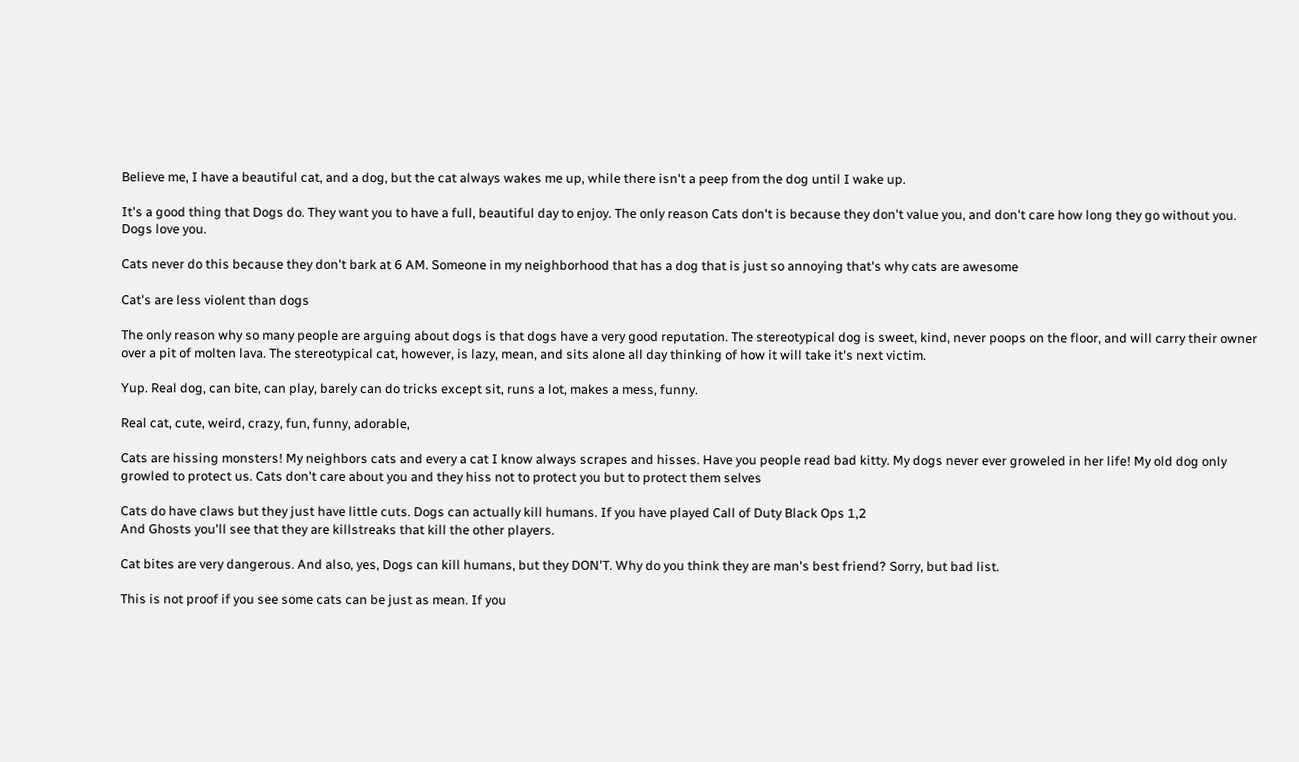Believe me, I have a beautiful cat, and a dog, but the cat always wakes me up, while there isn't a peep from the dog until I wake up.

It's a good thing that Dogs do. They want you to have a full, beautiful day to enjoy. The only reason Cats don't is because they don't value you, and don't care how long they go without you. Dogs love you.

Cats never do this because they don't bark at 6 AM. Someone in my neighborhood that has a dog that is just so annoying that's why cats are awesome

Cat's are less violent than dogs

The only reason why so many people are arguing about dogs is that dogs have a very good reputation. The stereotypical dog is sweet, kind, never poops on the floor, and will carry their owner over a pit of molten lava. The stereotypical cat, however, is lazy, mean, and sits alone all day thinking of how it will take it's next victim.

Yup. Real dog, can bite, can play, barely can do tricks except sit, runs a lot, makes a mess, funny.

Real cat, cute, weird, crazy, fun, funny, adorable,

Cats are hissing monsters! My neighbors cats and every a cat I know always scrapes and hisses. Have you people read bad kitty. My dogs never ever groweled in her life! My old dog only growled to protect us. Cats don't care about you and they hiss not to protect you but to protect them selves

Cats do have claws but they just have little cuts. Dogs can actually kill humans. If you have played Call of Duty Black Ops 1,2
And Ghosts you'll see that they are killstreaks that kill the other players.

Cat bites are very dangerous. And also, yes, Dogs can kill humans, but they DON'T. Why do you think they are man's best friend? Sorry, but bad list.

This is not proof if you see some cats can be just as mean. If you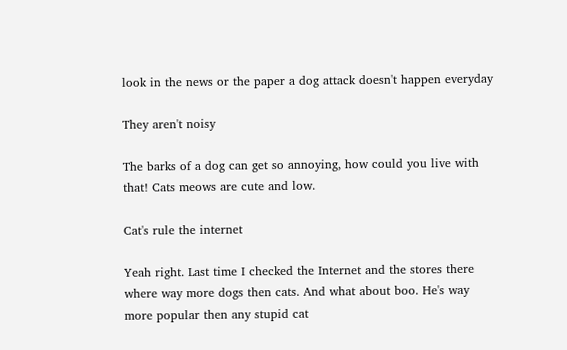look in the news or the paper a dog attack doesn't happen everyday

They aren't noisy

The barks of a dog can get so annoying, how could you live with that! Cats meows are cute and low.

Cat's rule the internet

Yeah right. Last time I checked the Internet and the stores there where way more dogs then cats. And what about boo. He's way more popular then any stupid cat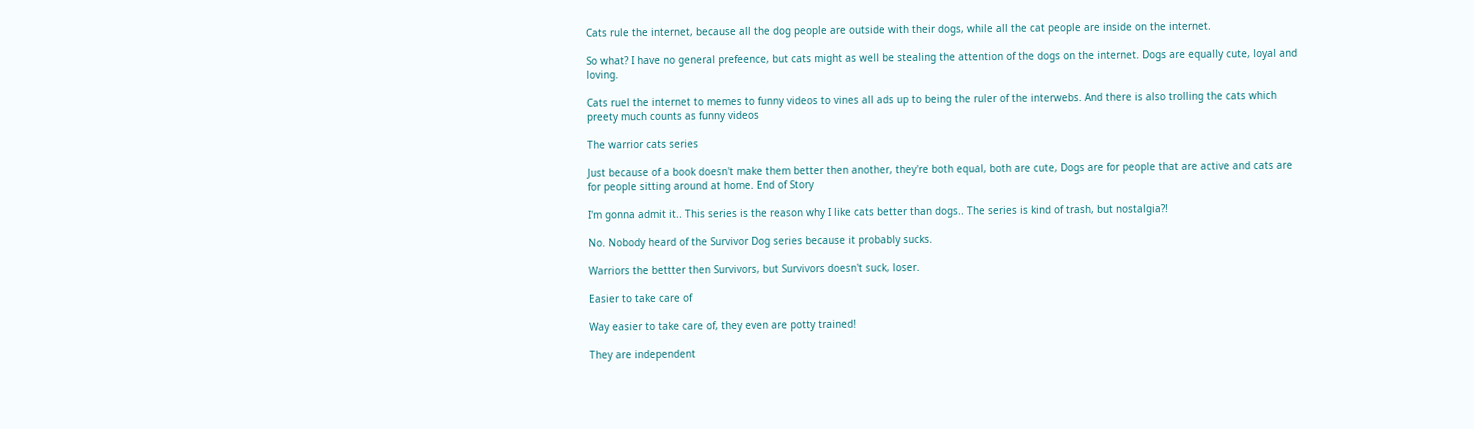Cats rule the internet, because all the dog people are outside with their dogs, while all the cat people are inside on the internet.

So what? I have no general prefeence, but cats might as well be stealing the attention of the dogs on the internet. Dogs are equally cute, loyal and loving.

Cats ruel the internet to memes to funny videos to vines all ads up to being the ruler of the interwebs. And there is also trolling the cats which preety much counts as funny videos

The warrior cats series

Just because of a book doesn't make them better then another, they're both equal, both are cute, Dogs are for people that are active and cats are for people sitting around at home. End of Story

I'm gonna admit it.. This series is the reason why I like cats better than dogs.. The series is kind of trash, but nostalgia?!

No. Nobody heard of the Survivor Dog series because it probably sucks.

Warriors the bettter then Survivors, but Survivors doesn't suck, loser.

Easier to take care of

Way easier to take care of, they even are potty trained!

They are independent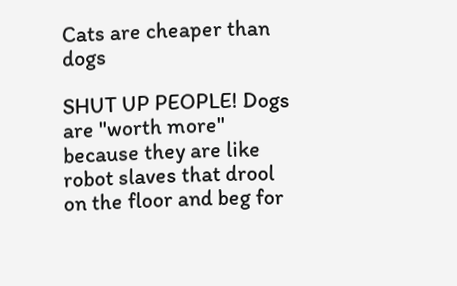Cats are cheaper than dogs

SHUT UP PEOPLE! Dogs are "worth more" because they are like robot slaves that drool on the floor and beg for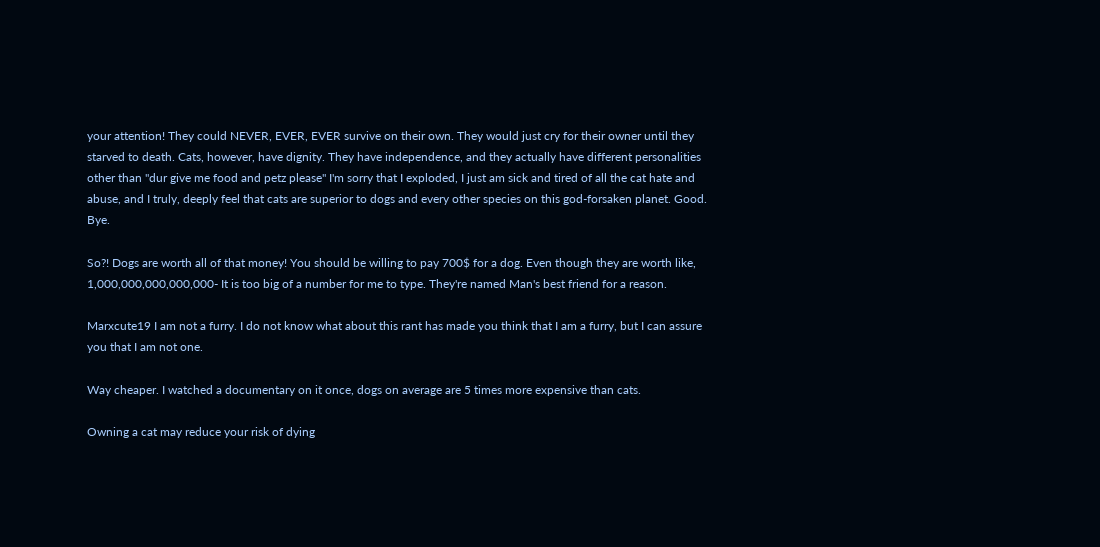your attention! They could NEVER, EVER, EVER survive on their own. They would just cry for their owner until they starved to death. Cats, however, have dignity. They have independence, and they actually have different personalities other than "dur give me food and petz please" I'm sorry that I exploded, I just am sick and tired of all the cat hate and abuse, and I truly, deeply feel that cats are superior to dogs and every other species on this god-forsaken planet. Good. Bye.

So?! Dogs are worth all of that money! You should be willing to pay 700$ for a dog. Even though they are worth like, 1,000,000,000,000,000- It is too big of a number for me to type. They're named Man's best friend for a reason.

Marxcute19 I am not a furry. I do not know what about this rant has made you think that I am a furry, but I can assure you that I am not one.

Way cheaper. I watched a documentary on it once, dogs on average are 5 times more expensive than cats.

Owning a cat may reduce your risk of dying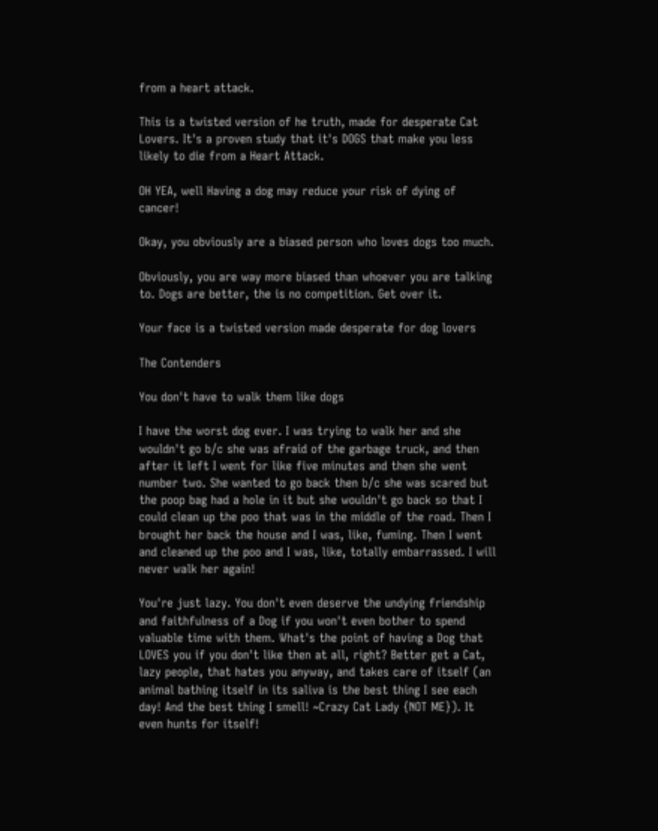from a heart attack.

This is a twisted version of he truth, made for desperate Cat Lovers. It's a proven study that it's DOGS that make you less likely to die from a Heart Attack.

OH YEA, well Having a dog may reduce your risk of dying of cancer!

Okay, you obviously are a biased person who loves dogs too much.

Obviously, you are way more biased than whoever you are talking to. Dogs are better, the is no competition. Get over it.

Your face is a twisted version made desperate for dog lovers

The Contenders

You don't have to walk them like dogs

I have the worst dog ever. I was trying to walk her and she wouldn't go b/c she was afraid of the garbage truck, and then after it left I went for like five minutes and then she went number two. She wanted to go back then b/c she was scared but the poop bag had a hole in it but she wouldn't go back so that I could clean up the poo that was in the middle of the road. Then I brought her back the house and I was, like, fuming. Then I went and cleaned up the poo and I was, like, totally embarrassed. I will never walk her again!

You're just lazy. You don't even deserve the undying friendship and faithfulness of a Dog if you won't even bother to spend valuable time with them. What's the point of having a Dog that LOVES you if you don't like then at all, right? Better get a Cat, lazy people, that hates you anyway, and takes care of itself (an animal bathing itself in its saliva is the best thing I see each day! And the best thing I smell! ~Crazy Cat Lady {NOT ME}). It even hunts for itself!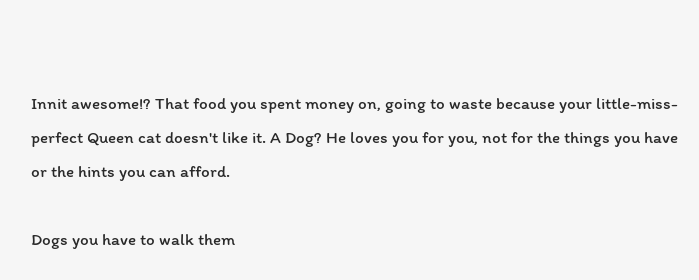Innit awesome!? That food you spent money on, going to waste because your little-miss-perfect Queen cat doesn't like it. A Dog? He loves you for you, not for the things you have or the hints you can afford.

Dogs you have to walk them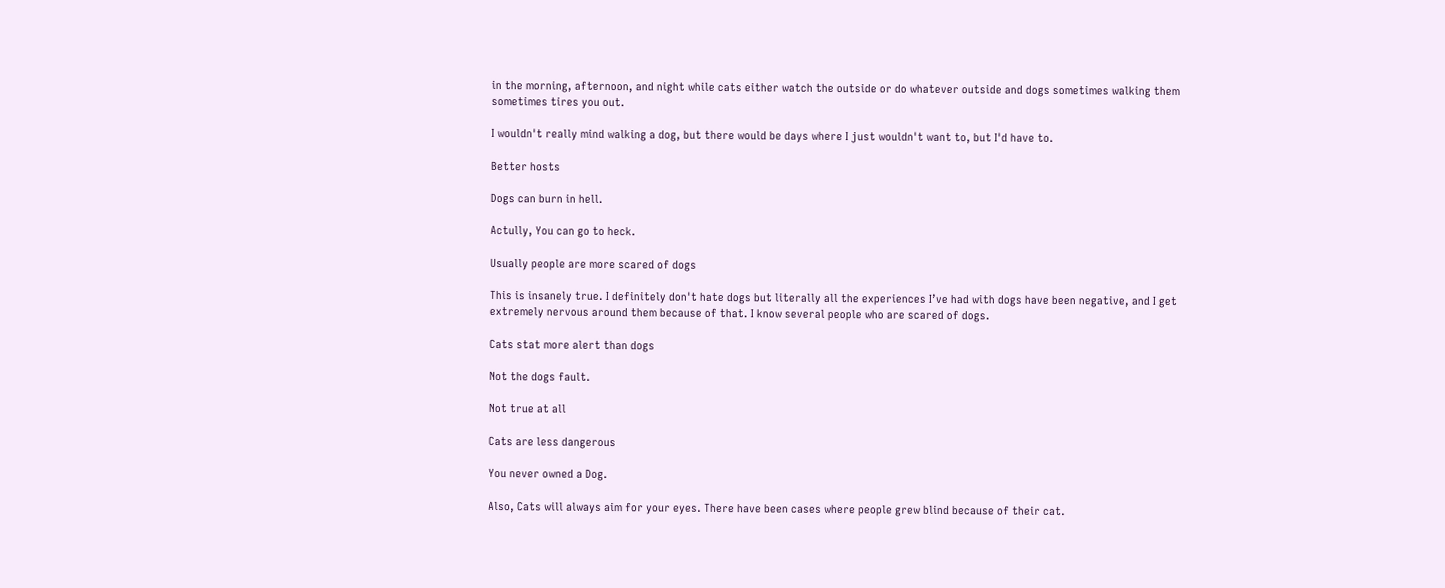in the morning, afternoon, and night while cats either watch the outside or do whatever outside and dogs sometimes walking them sometimes tires you out.

I wouldn't really mind walking a dog, but there would be days where I just wouldn't want to, but I'd have to.

Better hosts

Dogs can burn in hell.

Actully, You can go to heck.

Usually people are more scared of dogs

This is insanely true. I definitely don't hate dogs but literally all the experiences I’ve had with dogs have been negative, and I get extremely nervous around them because of that. I know several people who are scared of dogs.

Cats stat more alert than dogs

Not the dogs fault.

Not true at all

Cats are less dangerous

You never owned a Dog.

Also, Cats will always aim for your eyes. There have been cases where people grew blind because of their cat.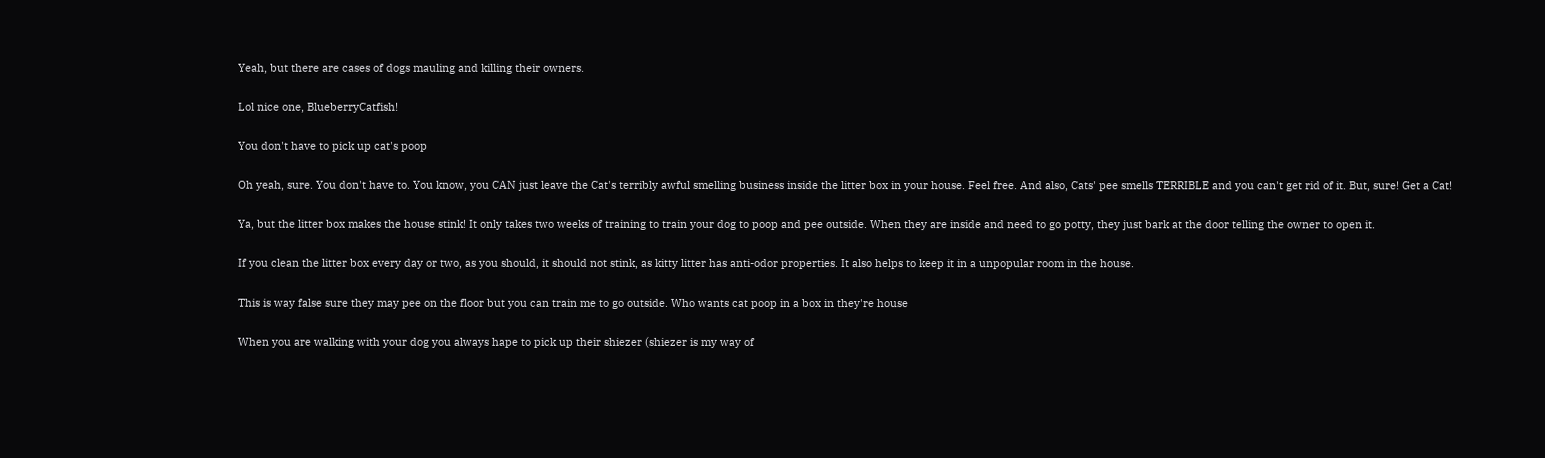Yeah, but there are cases of dogs mauling and killing their owners.

Lol nice one, BlueberryCatfish!

You don't have to pick up cat's poop

Oh yeah, sure. You don't have to. You know, you CAN just leave the Cat's terribly awful smelling business inside the litter box in your house. Feel free. And also, Cats' pee smells TERRIBLE and you can't get rid of it. But, sure! Get a Cat!

Ya, but the litter box makes the house stink! It only takes two weeks of training to train your dog to poop and pee outside. When they are inside and need to go potty, they just bark at the door telling the owner to open it.

If you clean the litter box every day or two, as you should, it should not stink, as kitty litter has anti-odor properties. It also helps to keep it in a unpopular room in the house.

This is way false sure they may pee on the floor but you can train me to go outside. Who wants cat poop in a box in they're house

When you are walking with your dog you always hape to pick up their shiezer (shiezer is my way of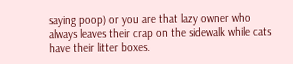saying poop) or you are that lazy owner who always leaves their crap on the sidewalk while cats have their litter boxes.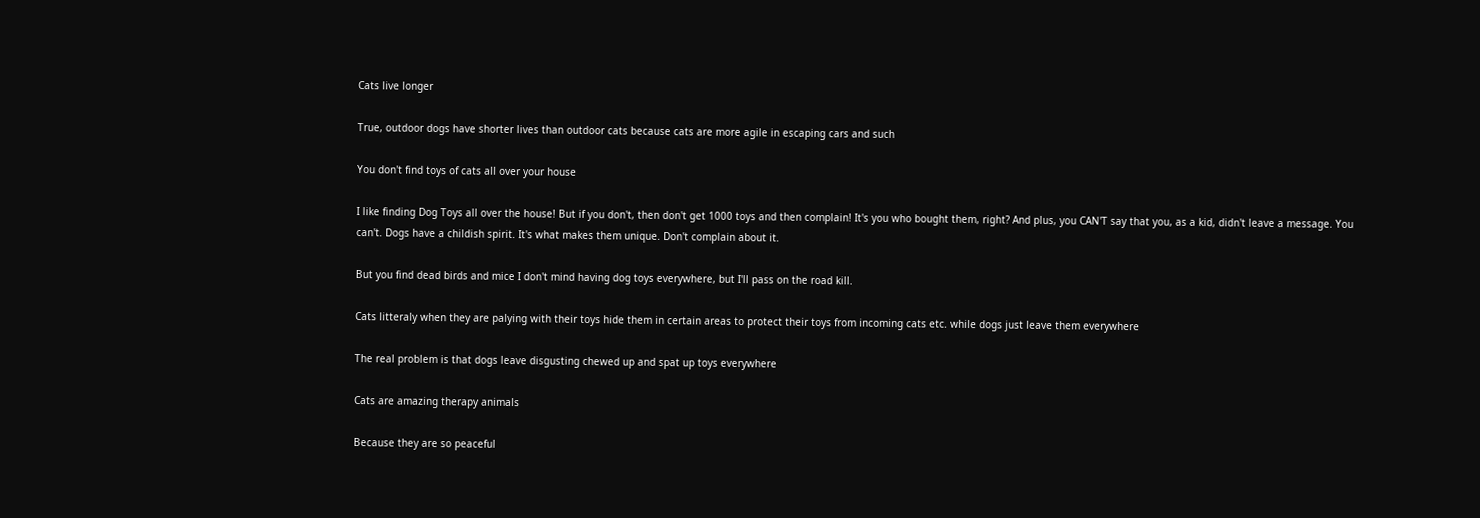Cats live longer

True, outdoor dogs have shorter lives than outdoor cats because cats are more agile in escaping cars and such

You don't find toys of cats all over your house

I like finding Dog Toys all over the house! But if you don't, then don't get 1000 toys and then complain! It's you who bought them, right? And plus, you CAN'T say that you, as a kid, didn't leave a message. You can't. Dogs have a childish spirit. It's what makes them unique. Don't complain about it.

But you find dead birds and mice I don't mind having dog toys everywhere, but I'll pass on the road kill.

Cats litteraly when they are palying with their toys hide them in certain areas to protect their toys from incoming cats etc. while dogs just leave them everywhere

The real problem is that dogs leave disgusting chewed up and spat up toys everywhere

Cats are amazing therapy animals

Because they are so peaceful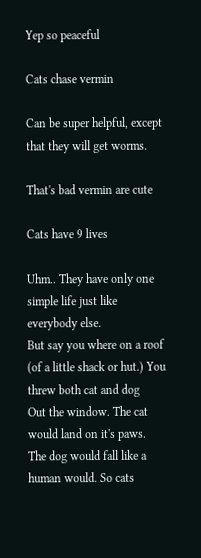Yep so peaceful

Cats chase vermin

Can be super helpful, except that they will get worms.

That's bad vermin are cute

Cats have 9 lives

Uhm.. They have only one simple life just like everybody else.
But say you where on a roof (of a little shack or hut.) You threw both cat and dog
Out the window. The cat would land on it's paws. The dog would fall like a human would. So cats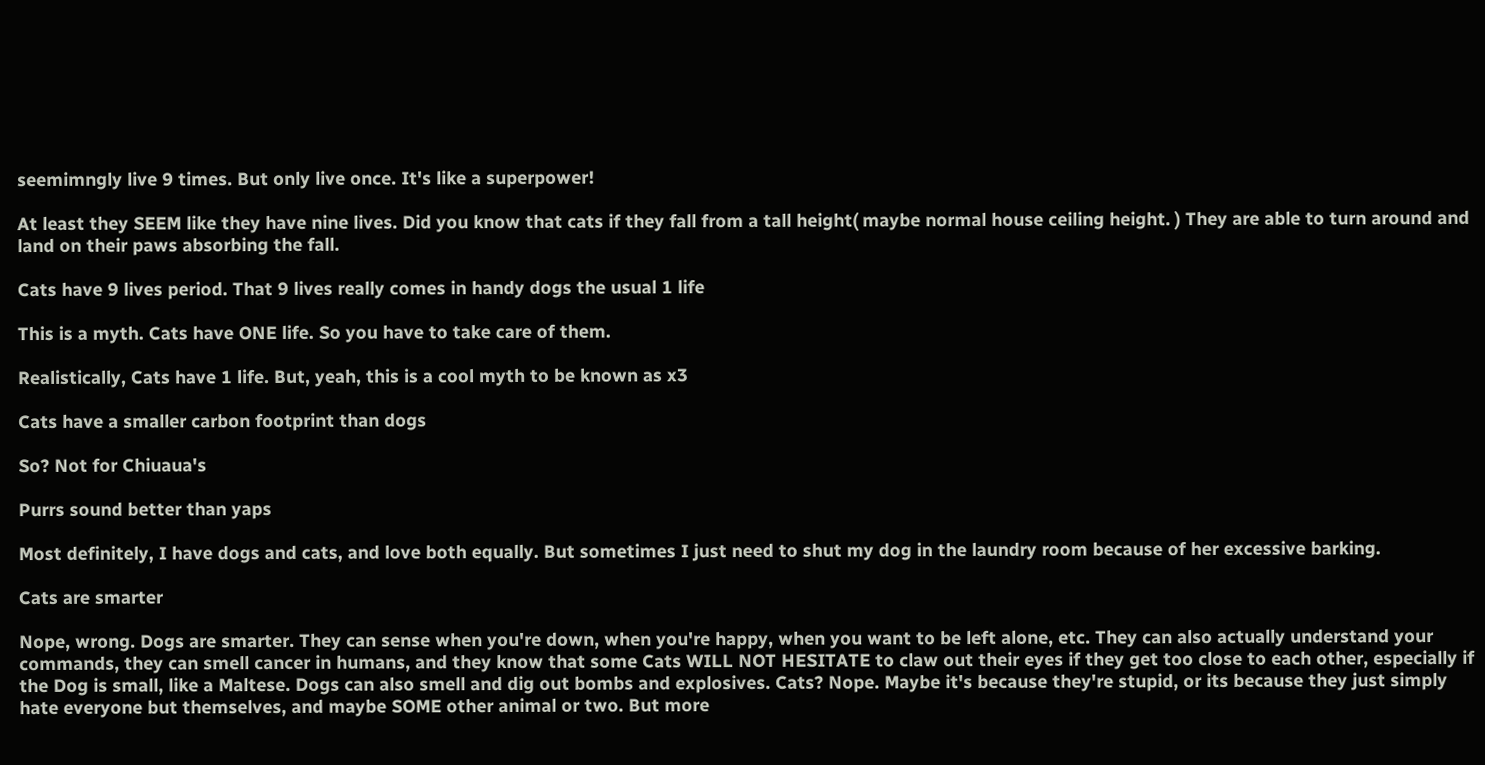seemimngly live 9 times. But only live once. It's like a superpower!

At least they SEEM like they have nine lives. Did you know that cats if they fall from a tall height( maybe normal house ceiling height. ) They are able to turn around and land on their paws absorbing the fall.

Cats have 9 lives period. That 9 lives really comes in handy dogs the usual 1 life

This is a myth. Cats have ONE life. So you have to take care of them.

Realistically, Cats have 1 life. But, yeah, this is a cool myth to be known as x3

Cats have a smaller carbon footprint than dogs

So? Not for Chiuaua's

Purrs sound better than yaps

Most definitely, I have dogs and cats, and love both equally. But sometimes I just need to shut my dog in the laundry room because of her excessive barking.

Cats are smarter

Nope, wrong. Dogs are smarter. They can sense when you're down, when you're happy, when you want to be left alone, etc. They can also actually understand your commands, they can smell cancer in humans, and they know that some Cats WILL NOT HESITATE to claw out their eyes if they get too close to each other, especially if the Dog is small, like a Maltese. Dogs can also smell and dig out bombs and explosives. Cats? Nope. Maybe it's because they're stupid, or its because they just simply hate everyone but themselves, and maybe SOME other animal or two. But more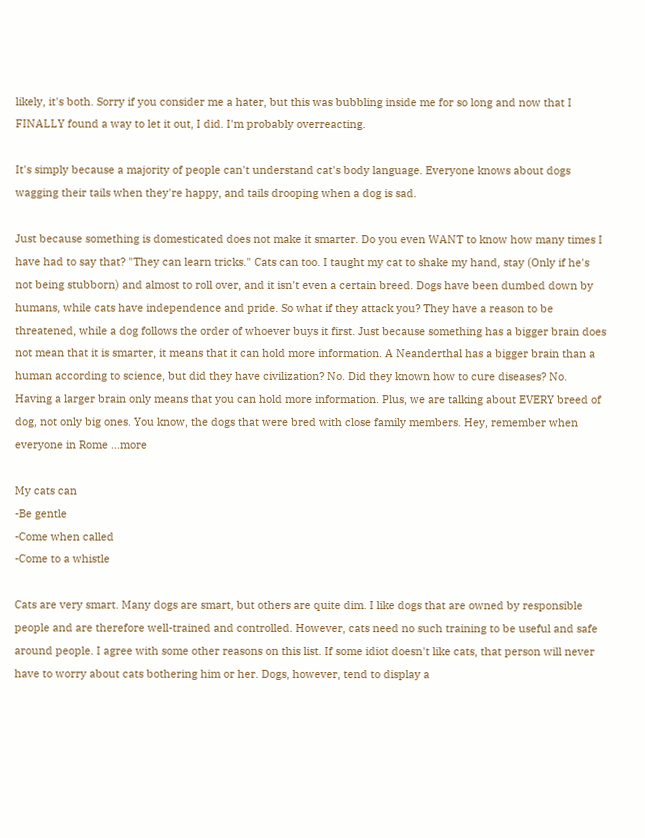likely, it's both. Sorry if you consider me a hater, but this was bubbling inside me for so long and now that I FINALLY found a way to let it out, I did. I'm probably overreacting.

It's simply because a majority of people can't understand cat's body language. Everyone knows about dogs wagging their tails when they're happy, and tails drooping when a dog is sad.

Just because something is domesticated does not make it smarter. Do you even WANT to know how many times I have had to say that? "They can learn tricks." Cats can too. I taught my cat to shake my hand, stay (Only if he's not being stubborn) and almost to roll over, and it isn't even a certain breed. Dogs have been dumbed down by humans, while cats have independence and pride. So what if they attack you? They have a reason to be threatened, while a dog follows the order of whoever buys it first. Just because something has a bigger brain does not mean that it is smarter, it means that it can hold more information. A Neanderthal has a bigger brain than a human according to science, but did they have civilization? No. Did they known how to cure diseases? No. Having a larger brain only means that you can hold more information. Plus, we are talking about EVERY breed of dog, not only big ones. You know, the dogs that were bred with close family members. Hey, remember when everyone in Rome ...more

My cats can
-Be gentle
-Come when called
-Come to a whistle

Cats are very smart. Many dogs are smart, but others are quite dim. I like dogs that are owned by responsible people and are therefore well-trained and controlled. However, cats need no such training to be useful and safe around people. I agree with some other reasons on this list. If some idiot doesn't like cats, that person will never have to worry about cats bothering him or her. Dogs, however, tend to display a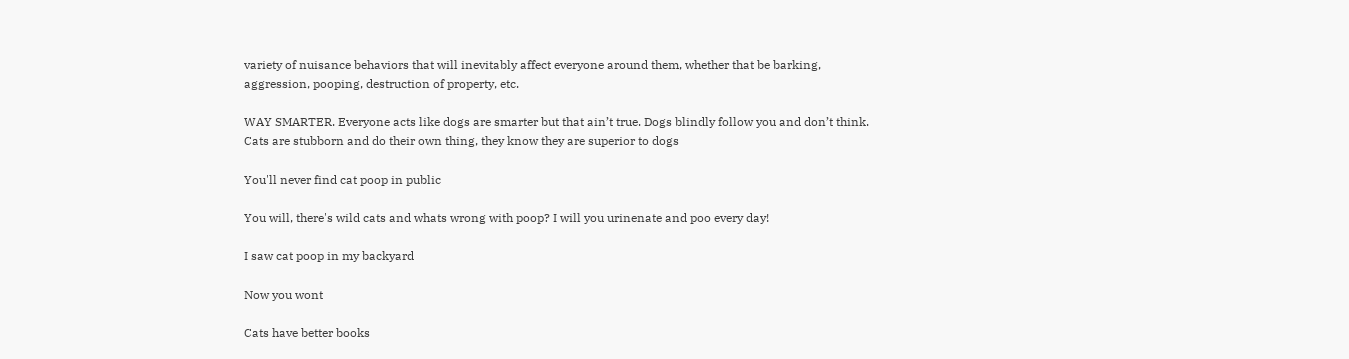variety of nuisance behaviors that will inevitably affect everyone around them, whether that be barking, aggression, pooping, destruction of property, etc.

WAY SMARTER. Everyone acts like dogs are smarter but that ain’t true. Dogs blindly follow you and don’t think. Cats are stubborn and do their own thing, they know they are superior to dogs

You'll never find cat poop in public

You will, there's wild cats and whats wrong with poop? I will you urinenate and poo every day!

I saw cat poop in my backyard

Now you wont

Cats have better books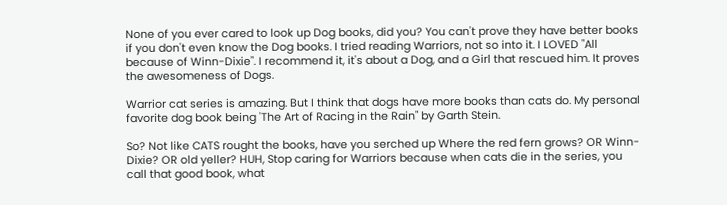None of you ever cared to look up Dog books, did you? You can't prove they have better books if you don't even know the Dog books. I tried reading Warriors, not so into it. I LOVED "All because of Winn-Dixie". I recommend it, it's about a Dog, and a Girl that rescued him. It proves the awesomeness of Dogs.

Warrior cat series is amazing. But I think that dogs have more books than cats do. My personal favorite dog book being 'The Art of Racing in the Rain" by Garth Stein.

So? Not like CATS rought the books, have you serched up Where the red fern grows? OR Winn- Dixie? OR old yeller? HUH, Stop caring for Warriors because when cats die in the series, you call that good book, what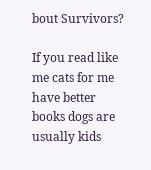bout Survivors?

If you read like me cats for me have better books dogs are usually kids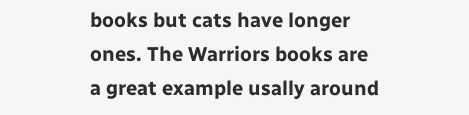books but cats have longer ones. The Warriors books are a great example usally around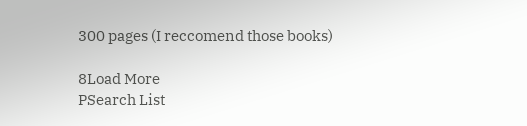300 pages (I reccomend those books)

8Load More
PSearch List